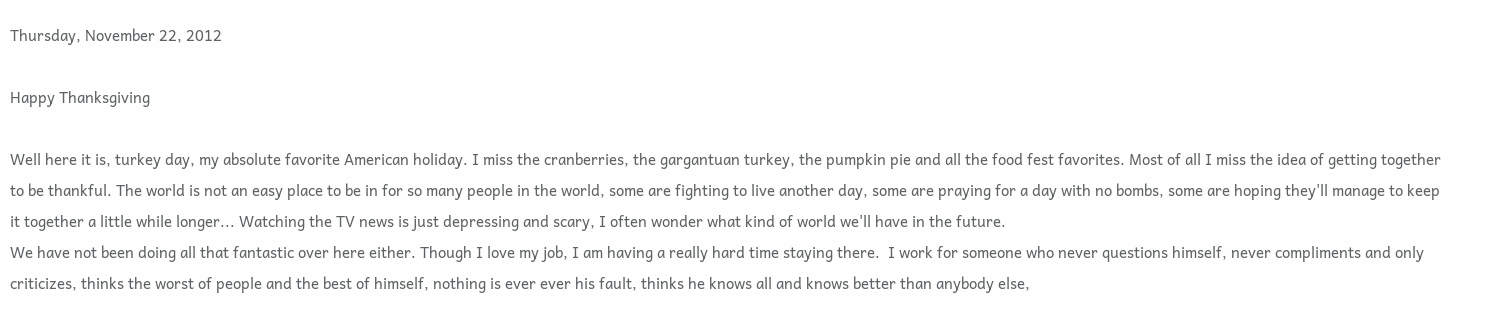Thursday, November 22, 2012

Happy Thanksgiving

Well here it is, turkey day, my absolute favorite American holiday. I miss the cranberries, the gargantuan turkey, the pumpkin pie and all the food fest favorites. Most of all I miss the idea of getting together to be thankful. The world is not an easy place to be in for so many people in the world, some are fighting to live another day, some are praying for a day with no bombs, some are hoping they'll manage to keep it together a little while longer... Watching the TV news is just depressing and scary, I often wonder what kind of world we'll have in the future.
We have not been doing all that fantastic over here either. Though I love my job, I am having a really hard time staying there.  I work for someone who never questions himself, never compliments and only criticizes, thinks the worst of people and the best of himself, nothing is ever ever his fault, thinks he knows all and knows better than anybody else,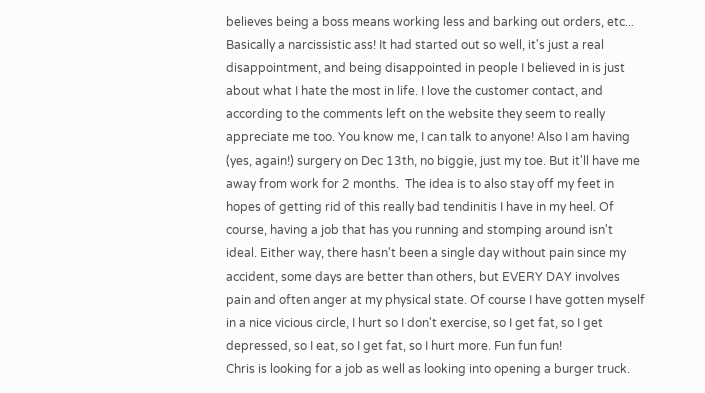believes being a boss means working less and barking out orders, etc... Basically a narcissistic ass! It had started out so well, it's just a real disappointment, and being disappointed in people I believed in is just about what I hate the most in life. I love the customer contact, and  according to the comments left on the website they seem to really appreciate me too. You know me, I can talk to anyone! Also I am having (yes, again!) surgery on Dec 13th, no biggie, just my toe. But it'll have me away from work for 2 months.  The idea is to also stay off my feet in hopes of getting rid of this really bad tendinitis I have in my heel. Of course, having a job that has you running and stomping around isn't ideal. Either way, there hasn't been a single day without pain since my accident, some days are better than others, but EVERY DAY involves pain and often anger at my physical state. Of course I have gotten myself in a nice vicious circle, I hurt so I don't exercise, so I get fat, so I get depressed, so I eat, so I get fat, so I hurt more. Fun fun fun!
Chris is looking for a job as well as looking into opening a burger truck.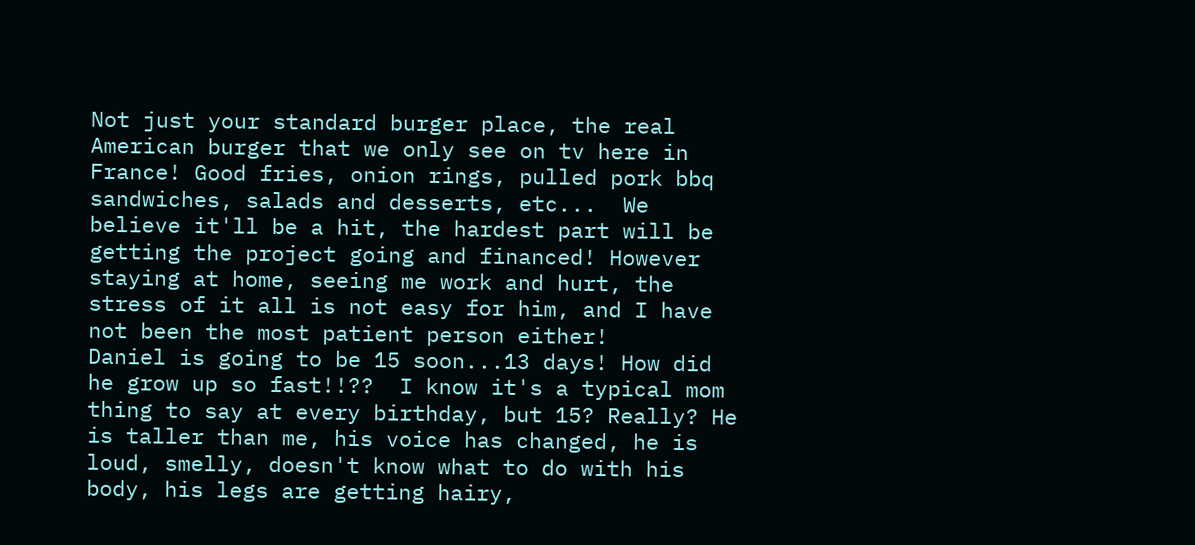Not just your standard burger place, the real American burger that we only see on tv here in France! Good fries, onion rings, pulled pork bbq sandwiches, salads and desserts, etc...  We believe it'll be a hit, the hardest part will be getting the project going and financed! However staying at home, seeing me work and hurt, the stress of it all is not easy for him, and I have not been the most patient person either!
Daniel is going to be 15 soon...13 days! How did he grow up so fast!!??  I know it's a typical mom thing to say at every birthday, but 15? Really? He is taller than me, his voice has changed, he is loud, smelly, doesn't know what to do with his body, his legs are getting hairy,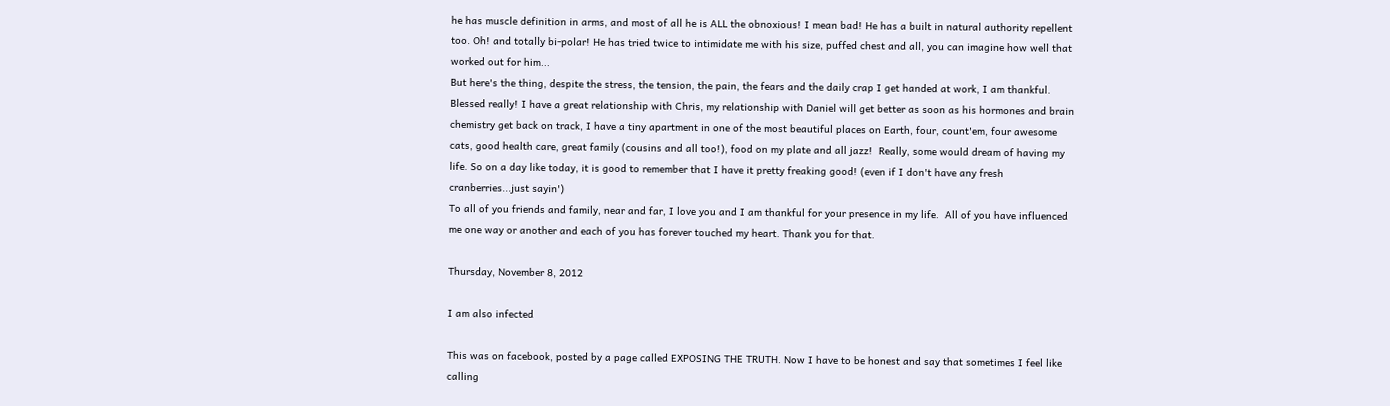he has muscle definition in arms, and most of all he is ALL the obnoxious! I mean bad! He has a built in natural authority repellent too. Oh! and totally bi-polar! He has tried twice to intimidate me with his size, puffed chest and all, you can imagine how well that worked out for him...
But here's the thing, despite the stress, the tension, the pain, the fears and the daily crap I get handed at work, I am thankful. Blessed really! I have a great relationship with Chris, my relationship with Daniel will get better as soon as his hormones and brain chemistry get back on track, I have a tiny apartment in one of the most beautiful places on Earth, four, count'em, four awesome cats, good health care, great family (cousins and all too!), food on my plate and all jazz!  Really, some would dream of having my life. So on a day like today, it is good to remember that I have it pretty freaking good! (even if I don't have any fresh cranberries...just sayin')
To all of you friends and family, near and far, I love you and I am thankful for your presence in my life.  All of you have influenced me one way or another and each of you has forever touched my heart. Thank you for that.

Thursday, November 8, 2012

I am also infected

This was on facebook, posted by a page called EXPOSING THE TRUTH. Now I have to be honest and say that sometimes I feel like calling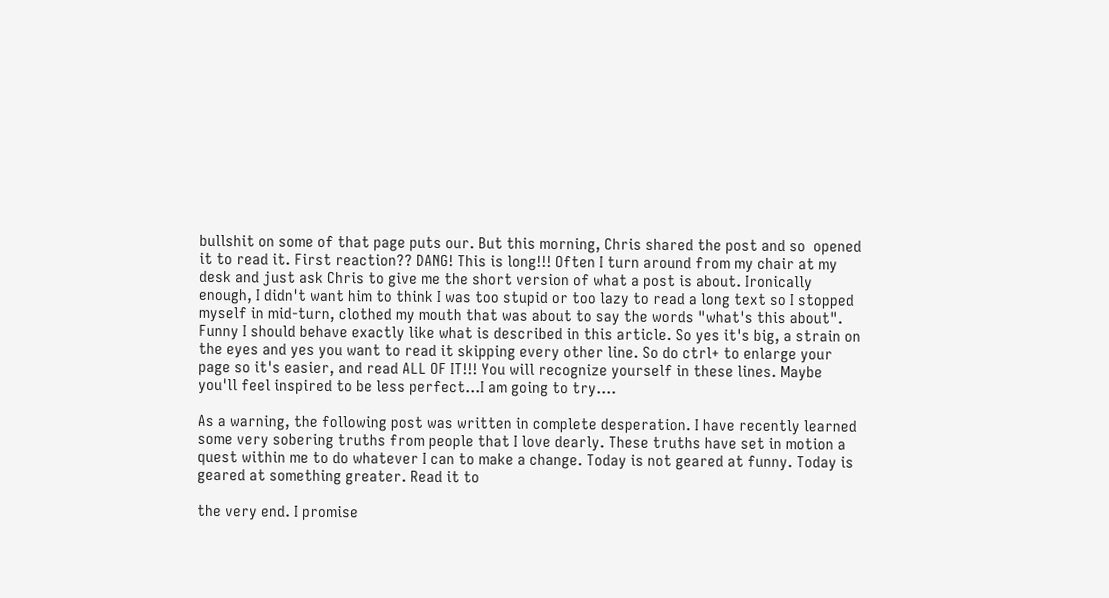bullshit on some of that page puts our. But this morning, Chris shared the post and so  opened it to read it. First reaction?? DANG! This is long!!! Often I turn around from my chair at my desk and just ask Chris to give me the short version of what a post is about. Ironically enough, I didn't want him to think I was too stupid or too lazy to read a long text so I stopped myself in mid-turn, clothed my mouth that was about to say the words "what's this about".  Funny I should behave exactly like what is described in this article. So yes it's big, a strain on the eyes and yes you want to read it skipping every other line. So do ctrl+ to enlarge your page so it's easier, and read ALL OF IT!!! You will recognize yourself in these lines. Maybe you'll feel inspired to be less perfect...I am going to try....

As a warning, the following post was written in complete desperation. I have recently learned some very sobering truths from people that I love dearly. These truths have set in motion a quest within me to do whatever I can to make a change. Today is not geared at funny. Today is geared at something greater. Read it to

the very end. I promise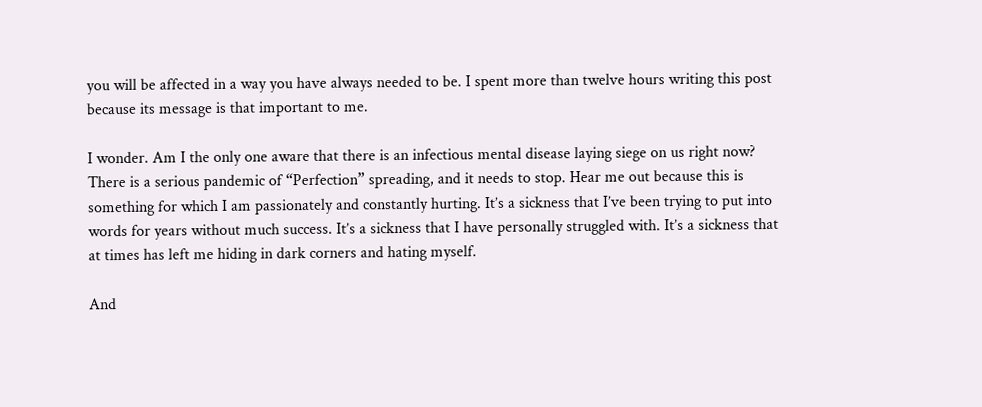you will be affected in a way you have always needed to be. I spent more than twelve hours writing this post because its message is that important to me.

I wonder. Am I the only one aware that there is an infectious mental disease laying siege on us right now? There is a serious pandemic of “Perfection” spreading, and it needs to stop. Hear me out because this is something for which I am passionately and constantly hurting. It’s a sickness that I’ve been trying to put into words for years without much success. It’s a sickness that I have personally struggled with. It’s a sickness that at times has left me hiding in dark corners and hating myself.

And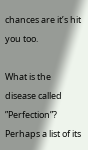chances are it’s hit you too.

What is the disease called ”Perfection”? Perhaps a list of its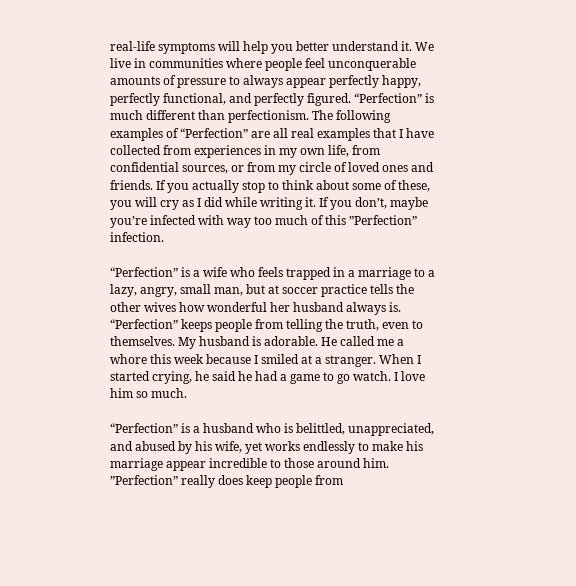real-life symptoms will help you better understand it. We live in communities where people feel unconquerable amounts of pressure to always appear perfectly happy, perfectly functional, and perfectly figured. “Perfection” is much different than perfectionism. The following examples of “Perfection” are all real examples that I have collected from experiences in my own life, from confidential sources, or from my circle of loved ones and friends. If you actually stop to think about some of these, you will cry as I did while writing it. If you don’t, maybe you’re infected with way too much of this ”Perfection” infection.

“Perfection” is a wife who feels trapped in a marriage to a lazy, angry, small man, but at soccer practice tells the other wives how wonderful her husband always is. “Perfection” keeps people from telling the truth, even to themselves. My husband is adorable. He called me a whore this week because I smiled at a stranger. When I started crying, he said he had a game to go watch. I love him so much.

“Perfection” is a husband who is belittled, unappreciated, and abused by his wife, yet works endlessly to make his marriage appear incredible to those around him. ”Perfection” really does keep people from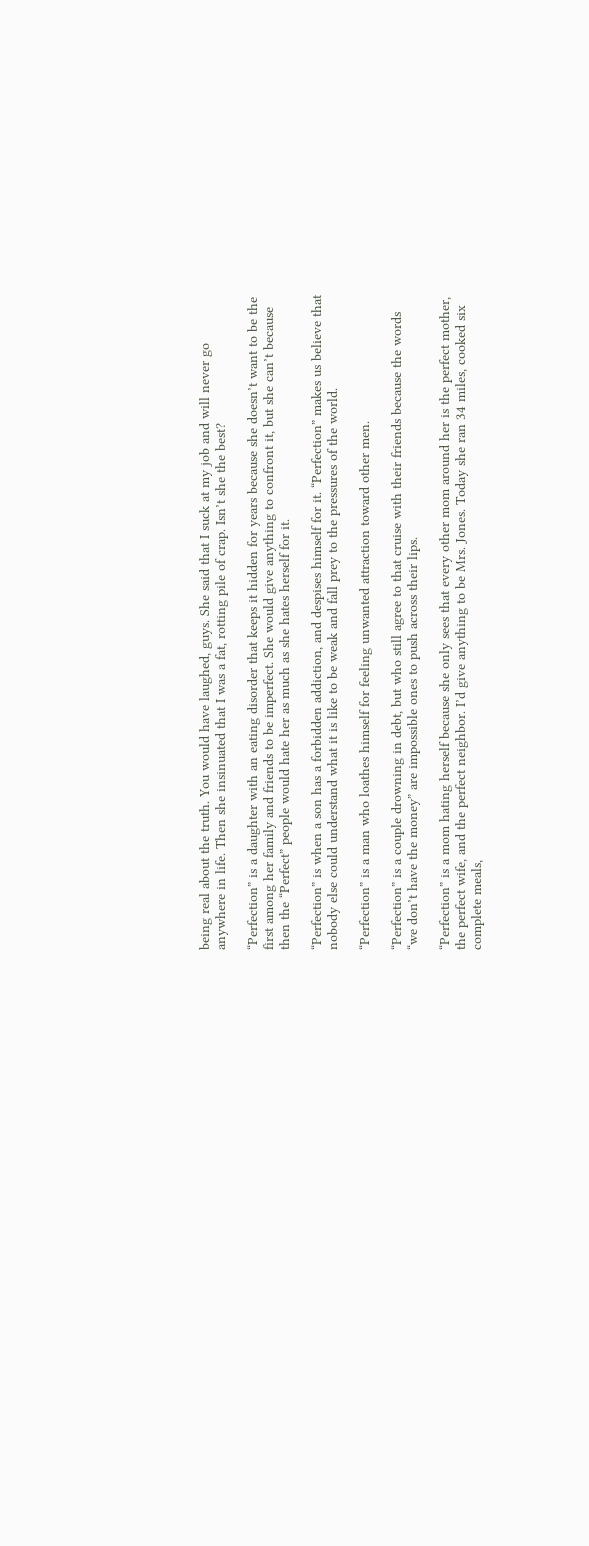being real about the truth. You would have laughed, guys. She said that I suck at my job and will never go anywhere in life. Then she insinuated that I was a fat, rotting pile of crap. Isn’t she the best?

“Perfection” is a daughter with an eating disorder that keeps it hidden for years because she doesn’t want to be the first among her family and friends to be imperfect. She would give anything to confront it, but she can’t because then the “Perfect” people would hate her as much as she hates herself for it.

“Perfection” is when a son has a forbidden addiction, and despises himself for it. “Perfection” makes us believe that nobody else could understand what it is like to be weak and fall prey to the pressures of the world.

“Perfection” is a man who loathes himself for feeling unwanted attraction toward other men.

“Perfection” is a couple drowning in debt, but who still agree to that cruise with their friends because the words “we don’t have the money” are impossible ones to push across their lips.

“Perfection” is a mom hating herself because she only sees that every other mom around her is the perfect mother, the perfect wife, and the perfect neighbor. I’d give anything to be Mrs. Jones. Today she ran 34 miles, cooked six complete meals,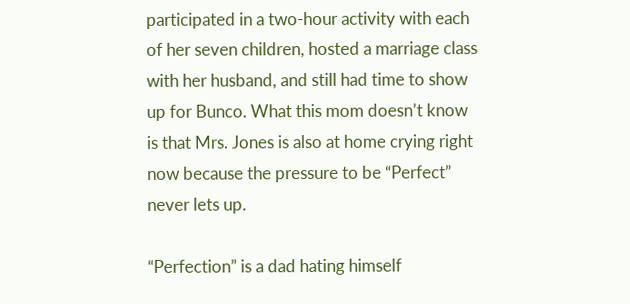participated in a two-hour activity with each of her seven children, hosted a marriage class with her husband, and still had time to show up for Bunco. What this mom doesn’t know is that Mrs. Jones is also at home crying right now because the pressure to be “Perfect” never lets up.

“Perfection” is a dad hating himself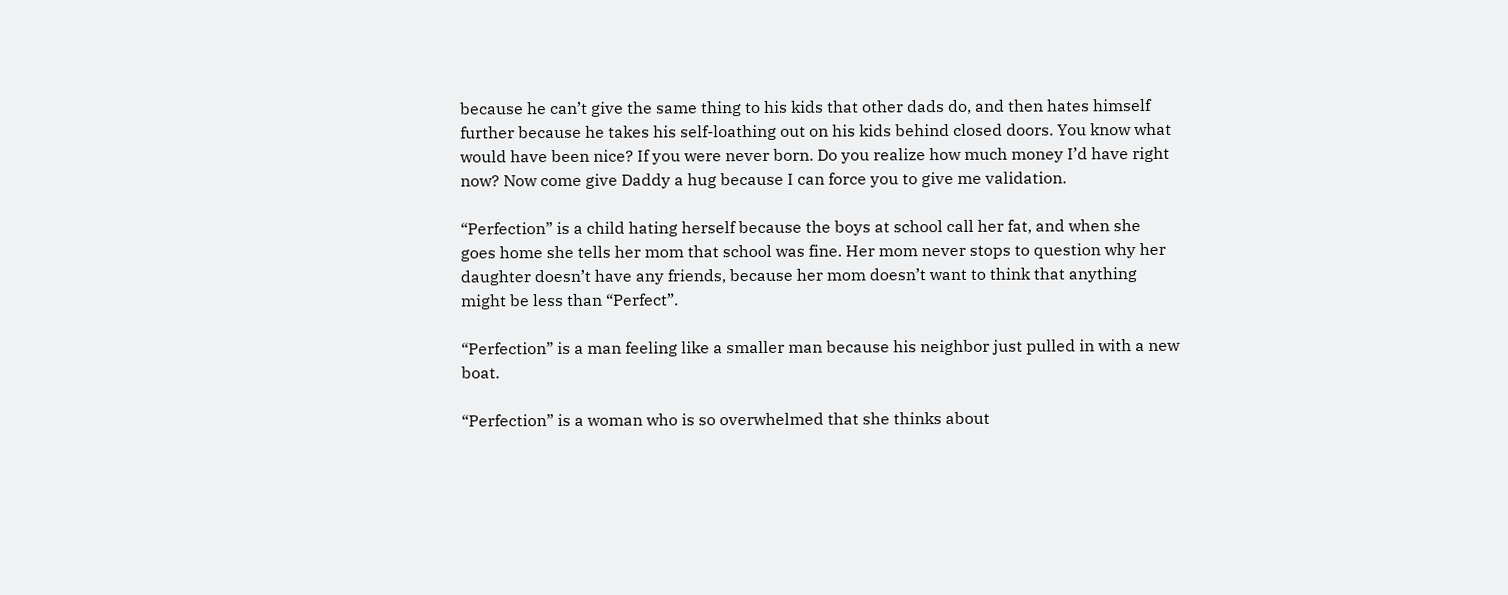because he can’t give the same thing to his kids that other dads do, and then hates himself further because he takes his self-loathing out on his kids behind closed doors. You know what would have been nice? If you were never born. Do you realize how much money I’d have right now? Now come give Daddy a hug because I can force you to give me validation.

“Perfection” is a child hating herself because the boys at school call her fat, and when she goes home she tells her mom that school was fine. Her mom never stops to question why her daughter doesn’t have any friends, because her mom doesn’t want to think that anything might be less than “Perfect”.

“Perfection” is a man feeling like a smaller man because his neighbor just pulled in with a new boat.

“Perfection” is a woman who is so overwhelmed that she thinks about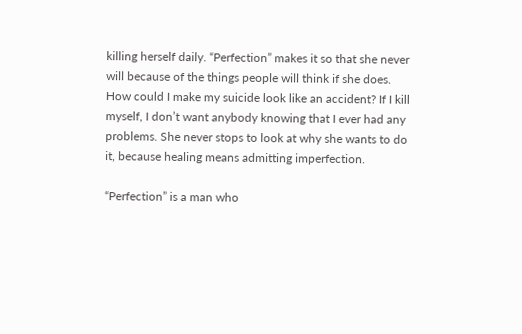killing herself daily. “Perfection” makes it so that she never will because of the things people will think if she does. How could I make my suicide look like an accident? If I kill myself, I don’t want anybody knowing that I ever had any problems. She never stops to look at why she wants to do it, because healing means admitting imperfection.

“Perfection” is a man who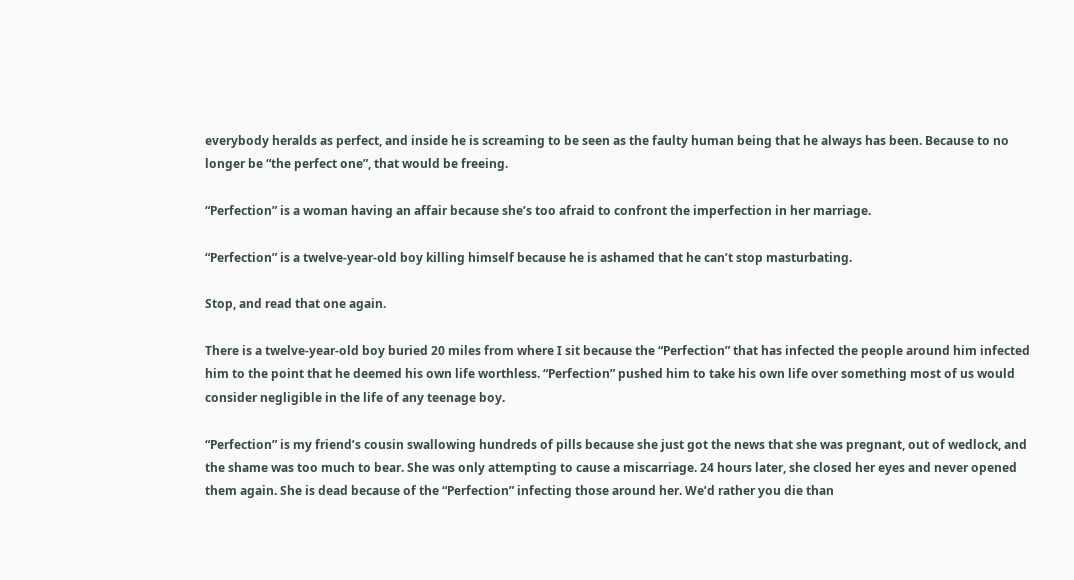everybody heralds as perfect, and inside he is screaming to be seen as the faulty human being that he always has been. Because to no longer be “the perfect one”, that would be freeing.

“Perfection” is a woman having an affair because she’s too afraid to confront the imperfection in her marriage.

“Perfection” is a twelve-year-old boy killing himself because he is ashamed that he can’t stop masturbating.

Stop, and read that one again.

There is a twelve-year-old boy buried 20 miles from where I sit because the “Perfection” that has infected the people around him infected him to the point that he deemed his own life worthless. “Perfection” pushed him to take his own life over something most of us would consider negligible in the life of any teenage boy.

“Perfection” is my friend’s cousin swallowing hundreds of pills because she just got the news that she was pregnant, out of wedlock, and the shame was too much to bear. She was only attempting to cause a miscarriage. 24 hours later, she closed her eyes and never opened them again. She is dead because of the “Perfection” infecting those around her. We’d rather you die than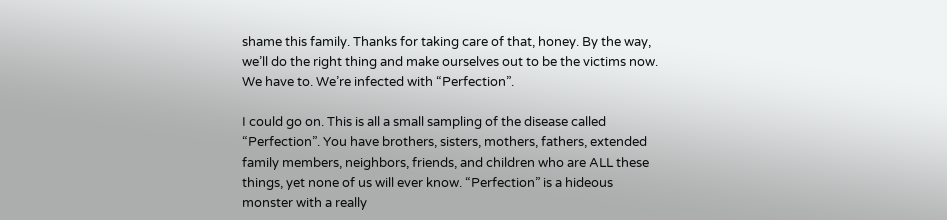shame this family. Thanks for taking care of that, honey. By the way, we’ll do the right thing and make ourselves out to be the victims now. We have to. We’re infected with “Perfection”.

I could go on. This is all a small sampling of the disease called “Perfection”. You have brothers, sisters, mothers, fathers, extended family members, neighbors, friends, and children who are ALL these things, yet none of us will ever know. “Perfection” is a hideous monster with a really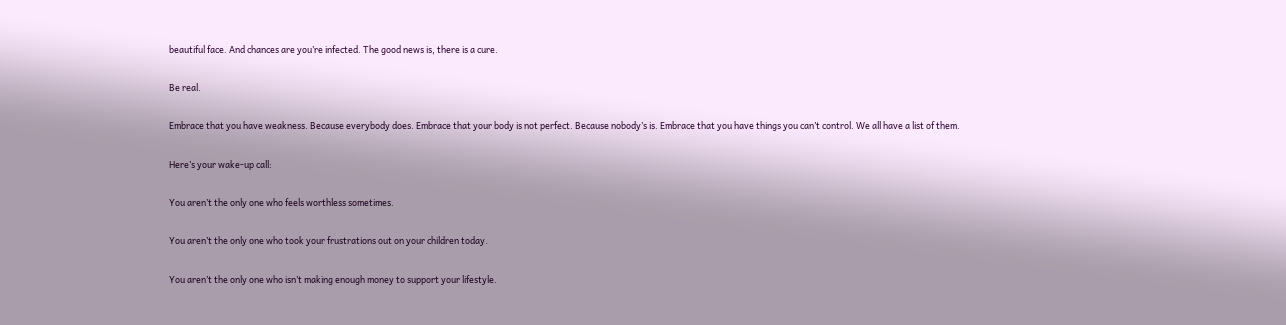beautiful face. And chances are you’re infected. The good news is, there is a cure.

Be real.

Embrace that you have weakness. Because everybody does. Embrace that your body is not perfect. Because nobody’s is. Embrace that you have things you can’t control. We all have a list of them.

Here’s your wake-up call:

You aren’t the only one who feels worthless sometimes.

You aren’t the only one who took your frustrations out on your children today.

You aren’t the only one who isn’t making enough money to support your lifestyle.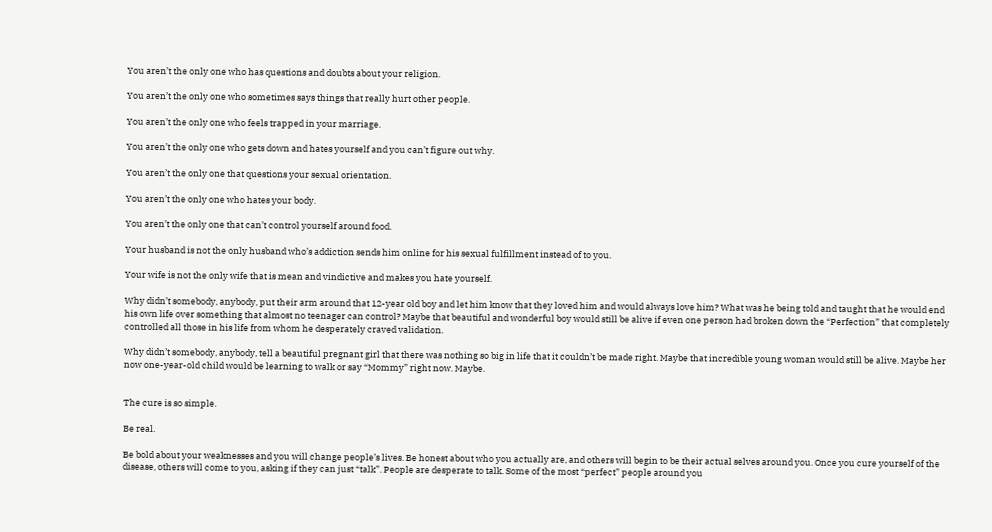You aren’t the only one who has questions and doubts about your religion.

You aren’t the only one who sometimes says things that really hurt other people.

You aren’t the only one who feels trapped in your marriage.

You aren’t the only one who gets down and hates yourself and you can’t figure out why.

You aren’t the only one that questions your sexual orientation.

You aren’t the only one who hates your body.

You aren’t the only one that can’t control yourself around food.

Your husband is not the only husband who’s addiction sends him online for his sexual fulfillment instead of to you.

Your wife is not the only wife that is mean and vindictive and makes you hate yourself.

Why didn’t somebody, anybody, put their arm around that 12-year old boy and let him know that they loved him and would always love him? What was he being told and taught that he would end his own life over something that almost no teenager can control? Maybe that beautiful and wonderful boy would still be alive if even one person had broken down the “Perfection” that completely controlled all those in his life from whom he desperately craved validation.

Why didn’t somebody, anybody, tell a beautiful pregnant girl that there was nothing so big in life that it couldn’t be made right. Maybe that incredible young woman would still be alive. Maybe her now one-year-old child would be learning to walk or say “Mommy” right now. Maybe.


The cure is so simple.

Be real.

Be bold about your weaknesses and you will change people’s lives. Be honest about who you actually are, and others will begin to be their actual selves around you. Once you cure yourself of the disease, others will come to you, asking if they can just “talk”. People are desperate to talk. Some of the most “perfect” people around you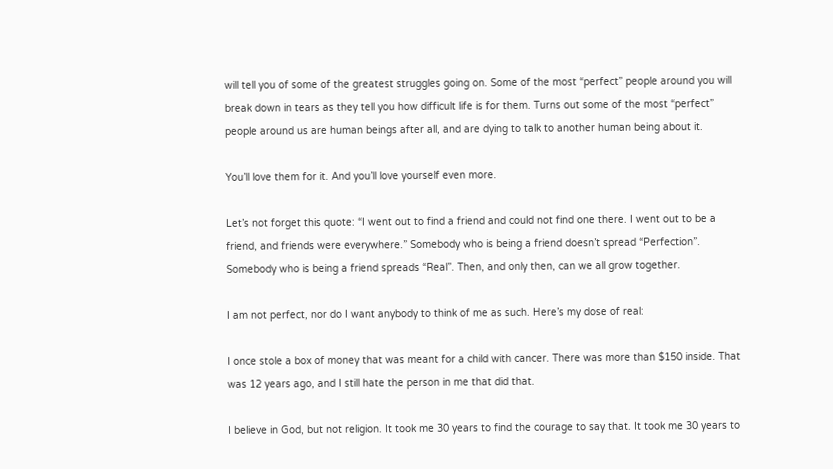will tell you of some of the greatest struggles going on. Some of the most “perfect” people around you will break down in tears as they tell you how difficult life is for them. Turns out some of the most “perfect” people around us are human beings after all, and are dying to talk to another human being about it.

You’ll love them for it. And you’ll love yourself even more.

Let’s not forget this quote: “I went out to find a friend and could not find one there. I went out to be a friend, and friends were everywhere.” Somebody who is being a friend doesn’t spread “Perfection”. Somebody who is being a friend spreads “Real”. Then, and only then, can we all grow together.

I am not perfect, nor do I want anybody to think of me as such. Here’s my dose of real:

I once stole a box of money that was meant for a child with cancer. There was more than $150 inside. That was 12 years ago, and I still hate the person in me that did that.

I believe in God, but not religion. It took me 30 years to find the courage to say that. It took me 30 years to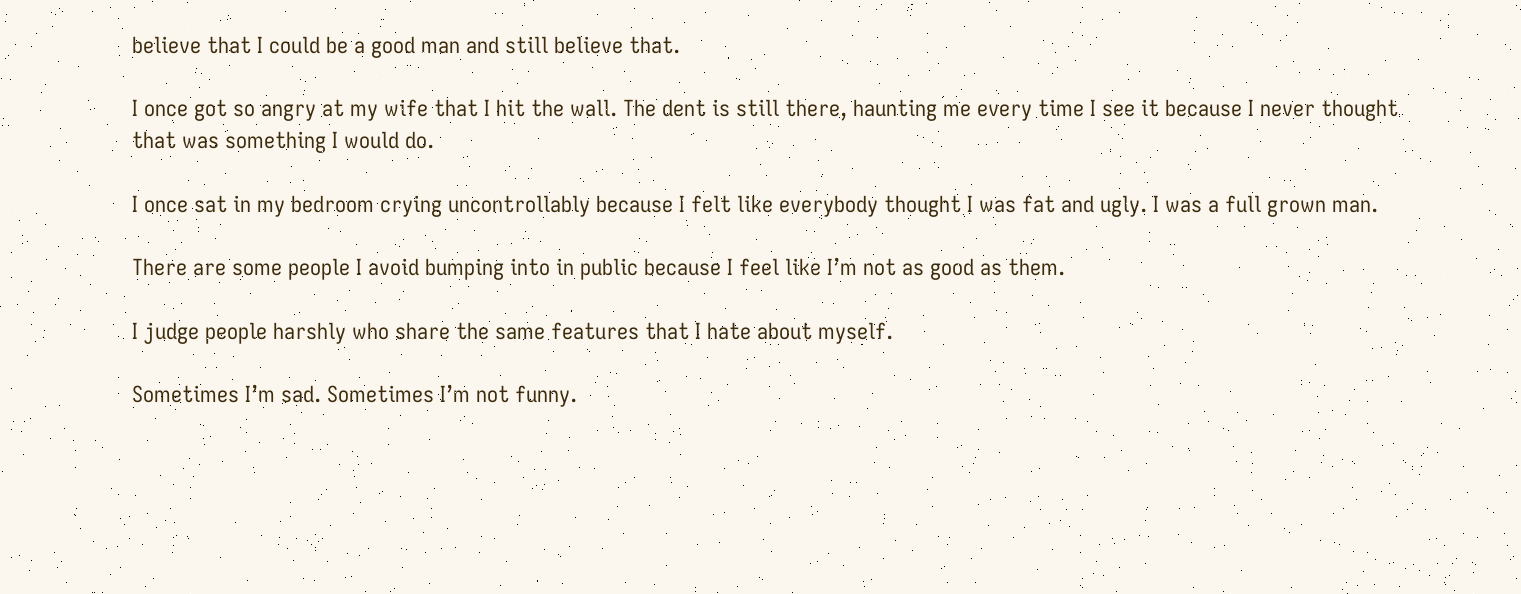believe that I could be a good man and still believe that.

I once got so angry at my wife that I hit the wall. The dent is still there, haunting me every time I see it because I never thought that was something I would do.

I once sat in my bedroom crying uncontrollably because I felt like everybody thought I was fat and ugly. I was a full grown man.

There are some people I avoid bumping into in public because I feel like I’m not as good as them.

I judge people harshly who share the same features that I hate about myself.

Sometimes I’m sad. Sometimes I’m not funny.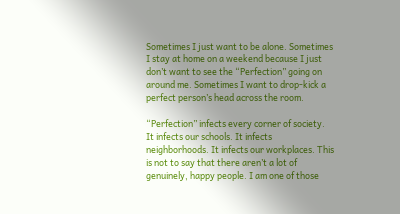Sometimes I just want to be alone. Sometimes I stay at home on a weekend because I just don’t want to see the “Perfection” going on around me. Sometimes I want to drop-kick a perfect person’s head across the room.

“Perfection” infects every corner of society. It infects our schools. It infects neighborhoods. It infects our workplaces. This is not to say that there aren’t a lot of genuinely, happy people. I am one of those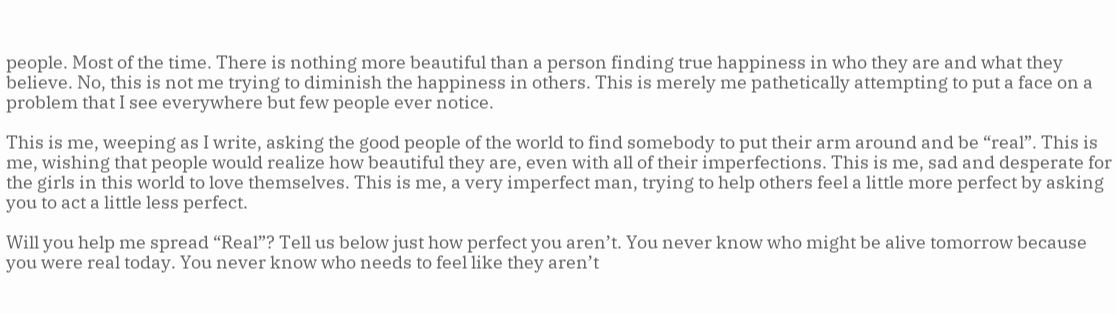people. Most of the time. There is nothing more beautiful than a person finding true happiness in who they are and what they believe. No, this is not me trying to diminish the happiness in others. This is merely me pathetically attempting to put a face on a problem that I see everywhere but few people ever notice.

This is me, weeping as I write, asking the good people of the world to find somebody to put their arm around and be “real”. This is me, wishing that people would realize how beautiful they are, even with all of their imperfections. This is me, sad and desperate for the girls in this world to love themselves. This is me, a very imperfect man, trying to help others feel a little more perfect by asking you to act a little less perfect.

Will you help me spread “Real”? Tell us below just how perfect you aren’t. You never know who might be alive tomorrow because you were real today. You never know who needs to feel like they aren’t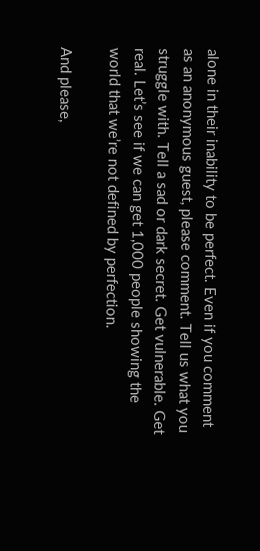alone in their inability to be perfect. Even if you comment as an anonymous guest, please comment. Tell us what you struggle with. Tell a sad or dark secret. Get vulnerable. Get real. Let’s see if we can get 1,000 people showing the world that we’re not defined by perfection.

And please,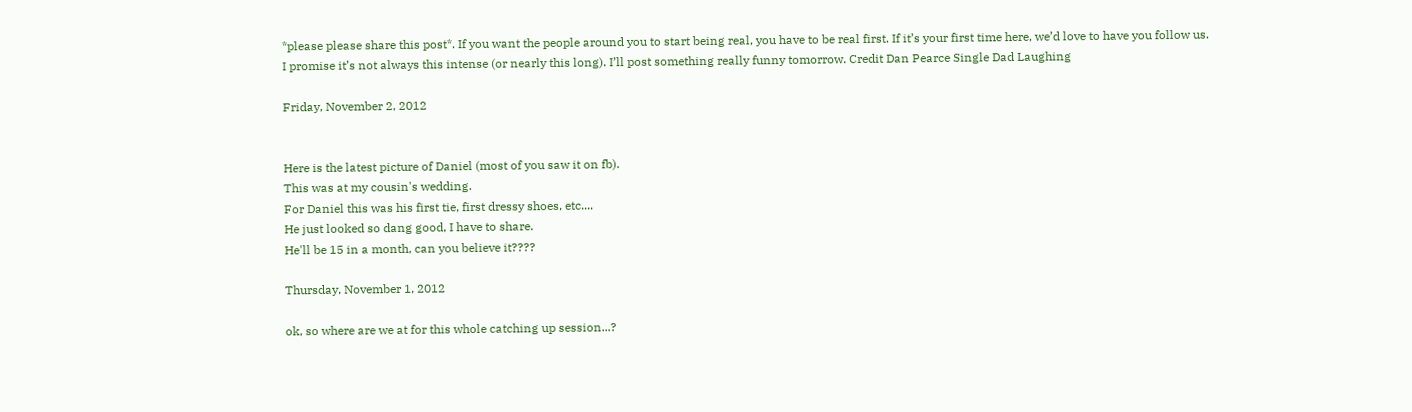*please please share this post*. If you want the people around you to start being real, you have to be real first. If it’s your first time here, we’d love to have you follow us. I promise it’s not always this intense (or nearly this long). I’ll post something really funny tomorrow. Credit Dan Pearce Single Dad Laughing

Friday, November 2, 2012


Here is the latest picture of Daniel (most of you saw it on fb).
This was at my cousin's wedding.
For Daniel this was his first tie, first dressy shoes, etc....
He just looked so dang good, I have to share.
He'll be 15 in a month, can you believe it????

Thursday, November 1, 2012

ok, so where are we at for this whole catching up session...?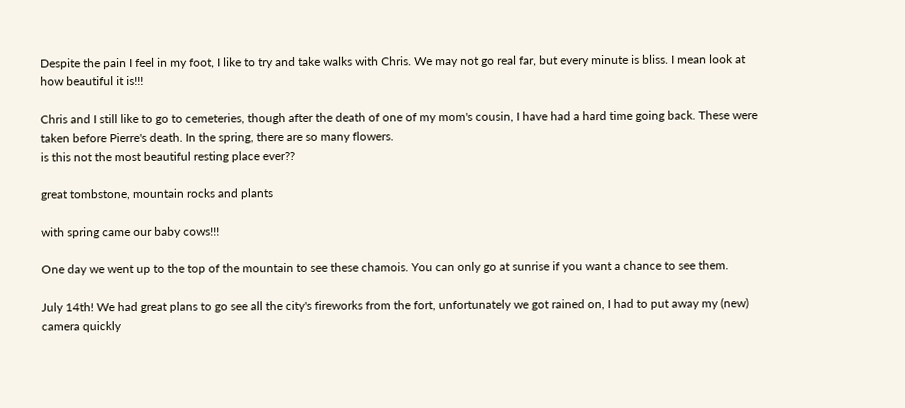Despite the pain I feel in my foot, I like to try and take walks with Chris. We may not go real far, but every minute is bliss. I mean look at how beautiful it is!!!

Chris and I still like to go to cemeteries, though after the death of one of my mom's cousin, I have had a hard time going back. These were taken before Pierre's death. In the spring, there are so many flowers.
is this not the most beautiful resting place ever??

great tombstone, mountain rocks and plants

with spring came our baby cows!!!

One day we went up to the top of the mountain to see these chamois. You can only go at sunrise if you want a chance to see them.

July 14th! We had great plans to go see all the city's fireworks from the fort, unfortunately we got rained on, I had to put away my (new) camera quickly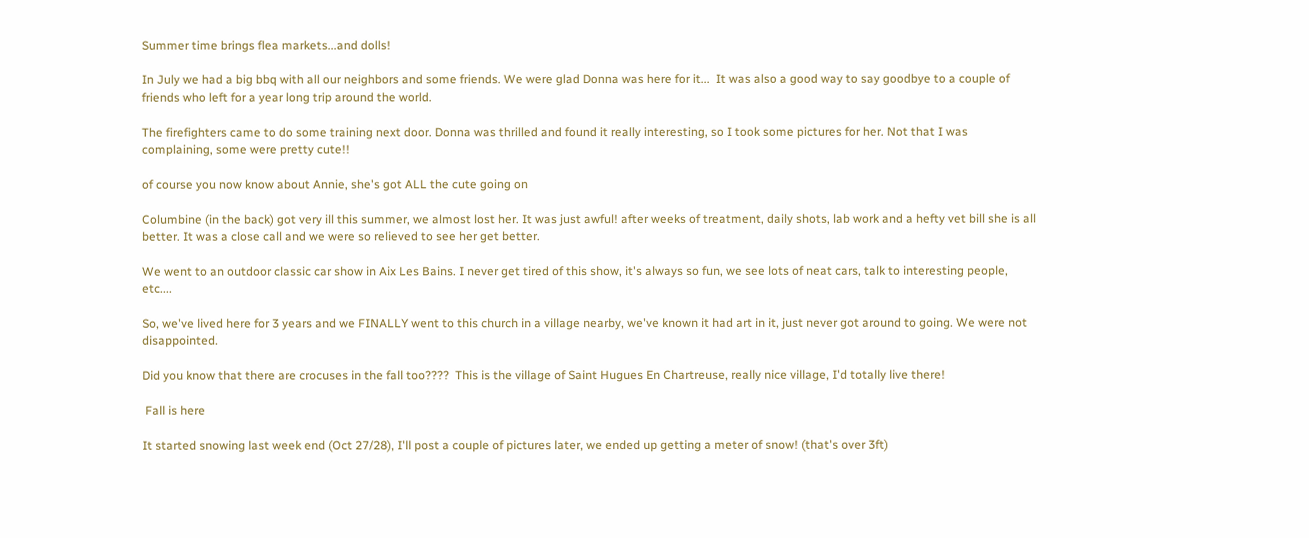Summer time brings flea markets...and dolls!

In July we had a big bbq with all our neighbors and some friends. We were glad Donna was here for it...  It was also a good way to say goodbye to a couple of friends who left for a year long trip around the world.

The firefighters came to do some training next door. Donna was thrilled and found it really interesting, so I took some pictures for her. Not that I was complaining, some were pretty cute!!

of course you now know about Annie, she's got ALL the cute going on

Columbine (in the back) got very ill this summer, we almost lost her. It was just awful! after weeks of treatment, daily shots, lab work and a hefty vet bill she is all better. It was a close call and we were so relieved to see her get better.

We went to an outdoor classic car show in Aix Les Bains. I never get tired of this show, it's always so fun, we see lots of neat cars, talk to interesting people, etc....

So, we've lived here for 3 years and we FINALLY went to this church in a village nearby, we've known it had art in it, just never got around to going. We were not disappointed.

Did you know that there are crocuses in the fall too????  This is the village of Saint Hugues En Chartreuse, really nice village, I'd totally live there!

 Fall is here

It started snowing last week end (Oct 27/28), I'll post a couple of pictures later, we ended up getting a meter of snow! (that's over 3ft)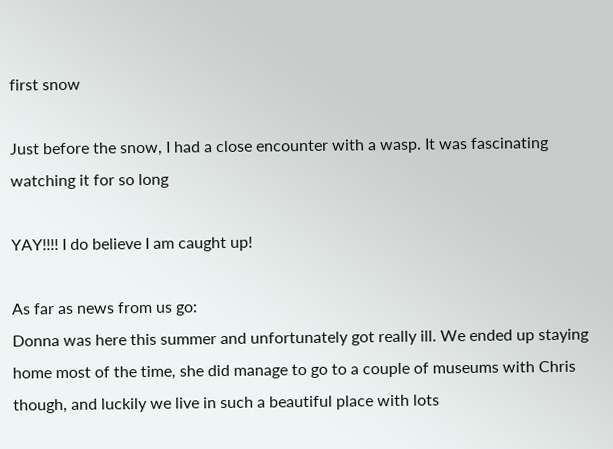first snow

Just before the snow, I had a close encounter with a wasp. It was fascinating watching it for so long

YAY!!!! I do believe I am caught up!

As far as news from us go:
Donna was here this summer and unfortunately got really ill. We ended up staying home most of the time, she did manage to go to a couple of museums with Chris though, and luckily we live in such a beautiful place with lots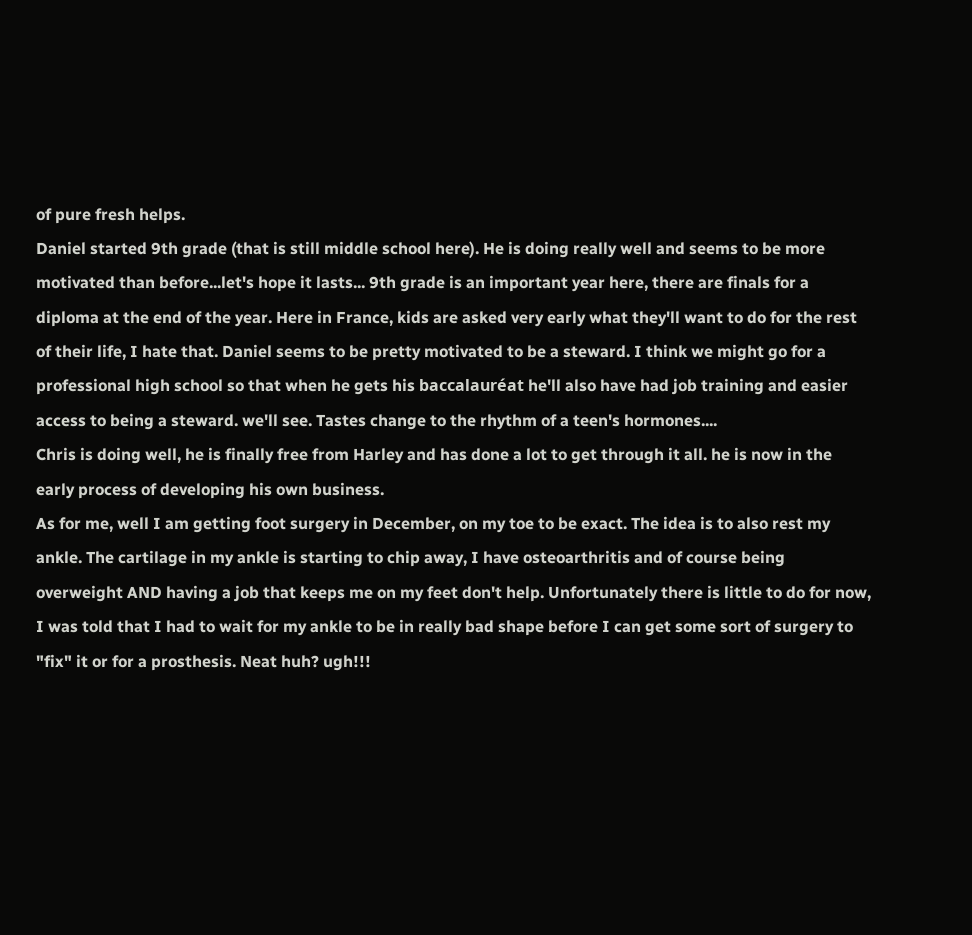of pure fresh helps.
Daniel started 9th grade (that is still middle school here). He is doing really well and seems to be more motivated than before...let's hope it lasts... 9th grade is an important year here, there are finals for a diploma at the end of the year. Here in France, kids are asked very early what they'll want to do for the rest of their life, I hate that. Daniel seems to be pretty motivated to be a steward. I think we might go for a professional high school so that when he gets his baccalauréat he'll also have had job training and easier access to being a steward. we'll see. Tastes change to the rhythm of a teen's hormones....
Chris is doing well, he is finally free from Harley and has done a lot to get through it all. he is now in the early process of developing his own business.
As for me, well I am getting foot surgery in December, on my toe to be exact. The idea is to also rest my ankle. The cartilage in my ankle is starting to chip away, I have osteoarthritis and of course being overweight AND having a job that keeps me on my feet don't help. Unfortunately there is little to do for now, I was told that I had to wait for my ankle to be in really bad shape before I can get some sort of surgery to "fix" it or for a prosthesis. Neat huh? ugh!!!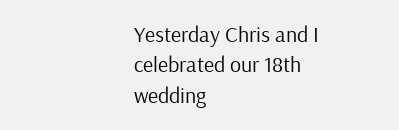Yesterday Chris and I celebrated our 18th wedding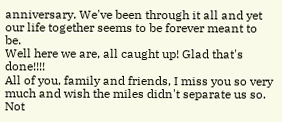anniversary. We've been through it all and yet our life together seems to be forever meant to  be.
Well here we are, all caught up! Glad that's done!!!!
All of you, family and friends, I miss you so very much and wish the miles didn't separate us so. Not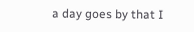a day goes by that I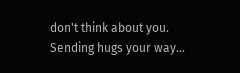don't think about you.
Sending hugs your way...